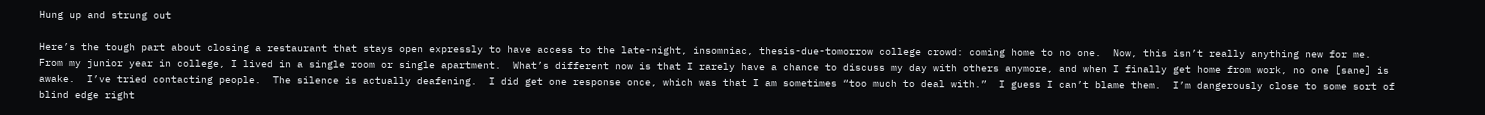Hung up and strung out

Here’s the tough part about closing a restaurant that stays open expressly to have access to the late-night, insomniac, thesis-due-tomorrow college crowd: coming home to no one.  Now, this isn’t really anything new for me.  From my junior year in college, I lived in a single room or single apartment.  What’s different now is that I rarely have a chance to discuss my day with others anymore, and when I finally get home from work, no one [sane] is awake.  I’ve tried contacting people.  The silence is actually deafening.  I did get one response once, which was that I am sometimes “too much to deal with.”  I guess I can’t blame them.  I’m dangerously close to some sort of blind edge right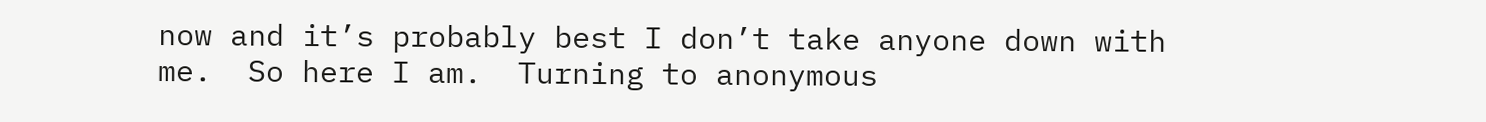now and it’s probably best I don’t take anyone down with me.  So here I am.  Turning to anonymous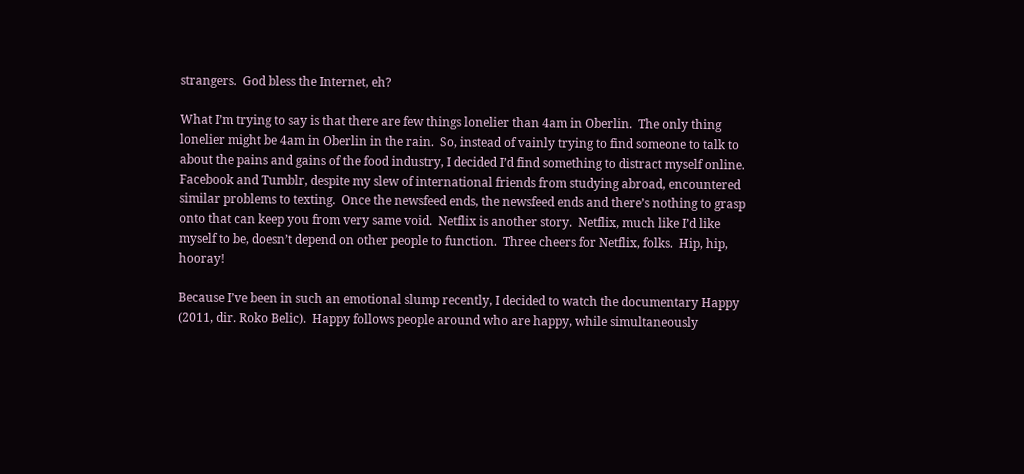strangers.  God bless the Internet, eh?

What I’m trying to say is that there are few things lonelier than 4am in Oberlin.  The only thing lonelier might be 4am in Oberlin in the rain.  So, instead of vainly trying to find someone to talk to about the pains and gains of the food industry, I decided I’d find something to distract myself online.  Facebook and Tumblr, despite my slew of international friends from studying abroad, encountered similar problems to texting.  Once the newsfeed ends, the newsfeed ends and there’s nothing to grasp onto that can keep you from very same void.  Netflix is another story.  Netflix, much like I’d like myself to be, doesn’t depend on other people to function.  Three cheers for Netflix, folks.  Hip, hip, hooray!

Because I’ve been in such an emotional slump recently, I decided to watch the documentary Happy (2011, dir. Roko Belic).  Happy follows people around who are happy, while simultaneously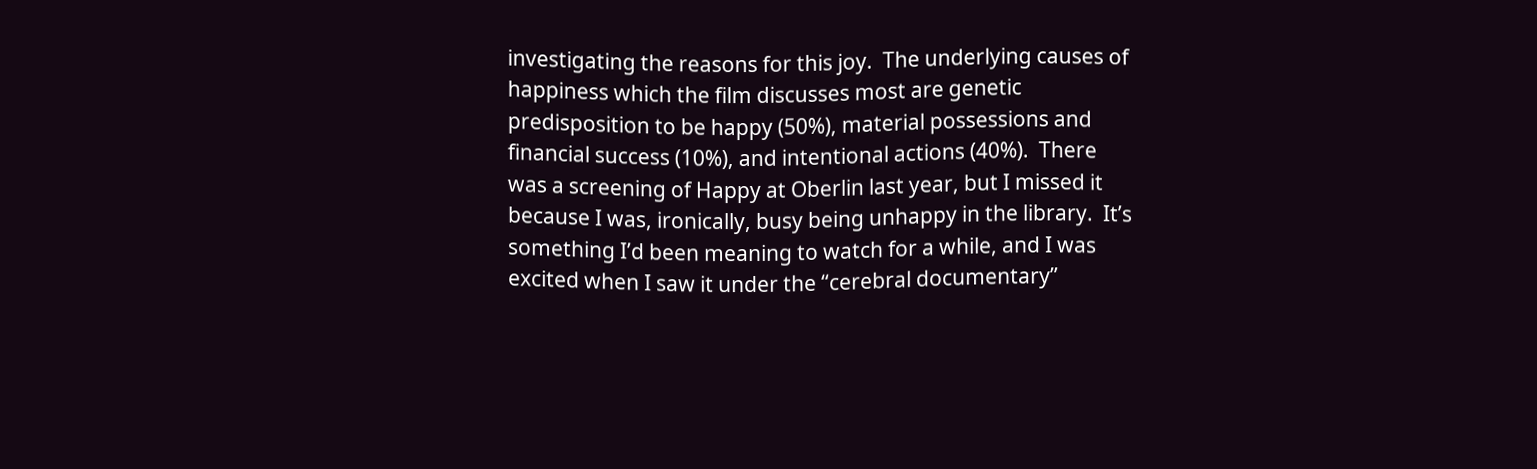investigating the reasons for this joy.  The underlying causes of happiness which the film discusses most are genetic predisposition to be happy (50%), material possessions and financial success (10%), and intentional actions (40%).  There was a screening of Happy at Oberlin last year, but I missed it because I was, ironically, busy being unhappy in the library.  It’s something I’d been meaning to watch for a while, and I was excited when I saw it under the “cerebral documentary”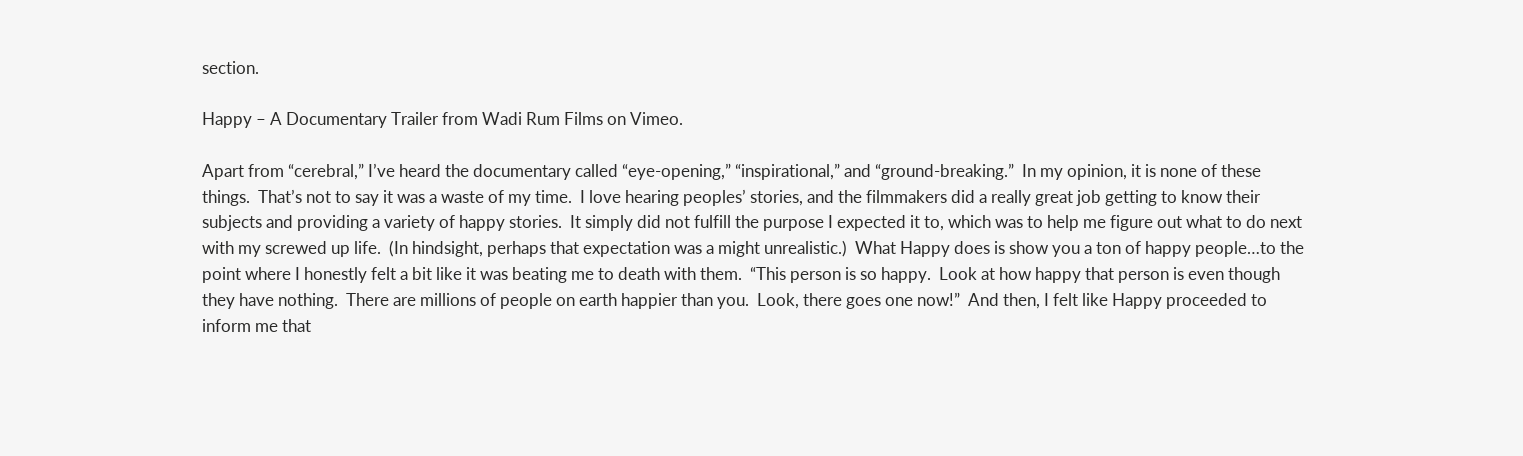section.

Happy – A Documentary Trailer from Wadi Rum Films on Vimeo.

Apart from “cerebral,” I’ve heard the documentary called “eye-opening,” “inspirational,” and “ground-breaking.”  In my opinion, it is none of these things.  That’s not to say it was a waste of my time.  I love hearing peoples’ stories, and the filmmakers did a really great job getting to know their subjects and providing a variety of happy stories.  It simply did not fulfill the purpose I expected it to, which was to help me figure out what to do next with my screwed up life.  (In hindsight, perhaps that expectation was a might unrealistic.)  What Happy does is show you a ton of happy people…to the point where I honestly felt a bit like it was beating me to death with them.  “This person is so happy.  Look at how happy that person is even though they have nothing.  There are millions of people on earth happier than you.  Look, there goes one now!”  And then, I felt like Happy proceeded to inform me that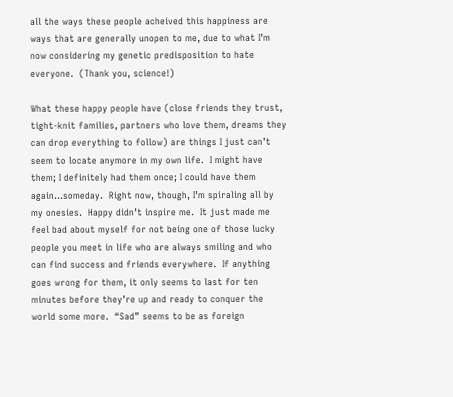all the ways these people acheived this happiness are ways that are generally unopen to me, due to what I’m now considering my genetic predisposition to hate everyone.  (Thank you, science!)

What these happy people have (close friends they trust, tight-knit families, partners who love them, dreams they can drop everything to follow) are things I just can’t seem to locate anymore in my own life.  I might have them; I definitely had them once; I could have them again…someday.  Right now, though, I’m spiraling all by my onesies.  Happy didn’t inspire me.  It just made me feel bad about myself for not being one of those lucky people you meet in life who are always smiling and who can find success and friends everywhere.  If anything goes wrong for them, it only seems to last for ten minutes before they’re up and ready to conquer the world some more.  “Sad” seems to be as foreign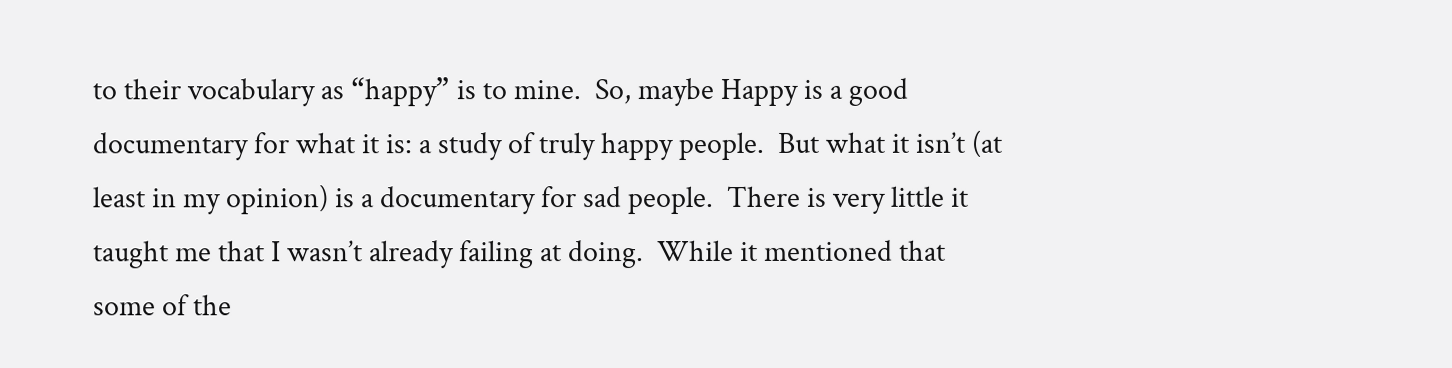to their vocabulary as “happy” is to mine.  So, maybe Happy is a good documentary for what it is: a study of truly happy people.  But what it isn’t (at least in my opinion) is a documentary for sad people.  There is very little it taught me that I wasn’t already failing at doing.  While it mentioned that some of the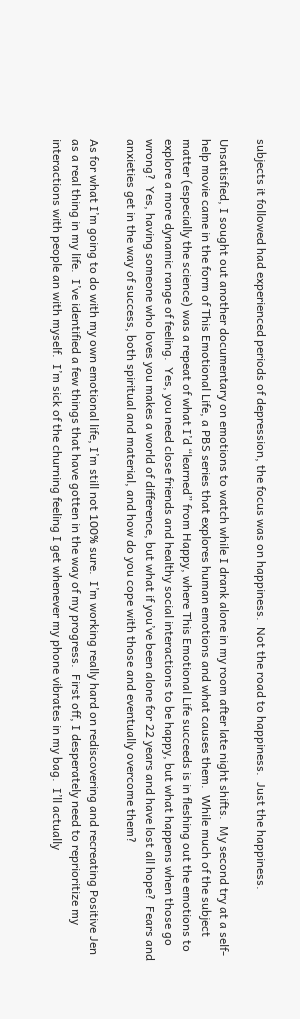subjects it followed had experienced periods of depression, the focus was on happiness.  Not the road to happiness.  Just the happiness.

Unsatisfied, I sought out another documentary on emotions to watch while I drank alone in my room after late night shifts.  My second try at a self-help movie came in the form of This Emotional Life, a PBS series that explores human emotions and what causes them.  While much of the subject matter (especially the science) was a repeat of what I’d “learned” from Happy, where This Emotional Life succeeds is in fleshing out the emotions to explore a more dynamic range of feeling.  Yes, you need close friends and healthy social interactions to be happy, but what happens when those go wrong?  Yes, having someone who loves you makes a world of difference, but what if you’ve been alone for 22 years and have lost all hope?  Fears and anxieties get in the way of success, both spiritual and material, and how do you cope with those and eventually overcome them?

As for what I’m going to do with my own emotional life, I’m still not 100% sure.  I’m working really hard on rediscovering and recreating Positive Jen as a real thing in my life.  I’ve identified a few things that have gotten in the way of my progress.  First off, I desperately need to reprioritize my interactions with people an with myself.  I’m sick of the churning feeling I get whenever my phone vibrates in my bag.  I’ll actually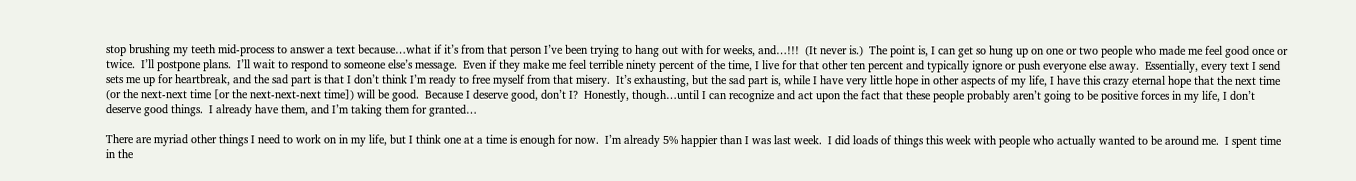stop brushing my teeth mid-process to answer a text because…what if it’s from that person I’ve been trying to hang out with for weeks, and…!!!  (It never is.)  The point is, I can get so hung up on one or two people who made me feel good once or twice.  I’ll postpone plans.  I’ll wait to respond to someone else’s message.  Even if they make me feel terrible ninety percent of the time, I live for that other ten percent and typically ignore or push everyone else away.  Essentially, every text I send sets me up for heartbreak, and the sad part is that I don’t think I’m ready to free myself from that misery.  It’s exhausting, but the sad part is, while I have very little hope in other aspects of my life, I have this crazy eternal hope that the next time (or the next-next time [or the next-next-next time]) will be good.  Because I deserve good, don’t I?  Honestly, though…until I can recognize and act upon the fact that these people probably aren’t going to be positive forces in my life, I don’t deserve good things.  I already have them, and I’m taking them for granted…

There are myriad other things I need to work on in my life, but I think one at a time is enough for now.  I’m already 5% happier than I was last week.  I did loads of things this week with people who actually wanted to be around me.  I spent time in the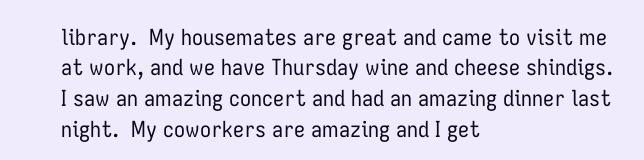library.  My housemates are great and came to visit me at work, and we have Thursday wine and cheese shindigs.  I saw an amazing concert and had an amazing dinner last night.  My coworkers are amazing and I get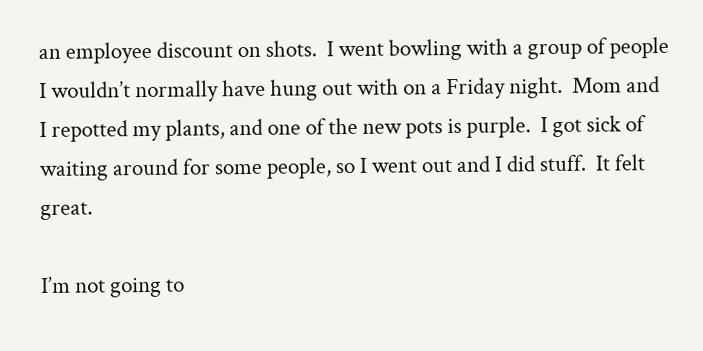an employee discount on shots.  I went bowling with a group of people I wouldn’t normally have hung out with on a Friday night.  Mom and I repotted my plants, and one of the new pots is purple.  I got sick of waiting around for some people, so I went out and I did stuff.  It felt great.

I’m not going to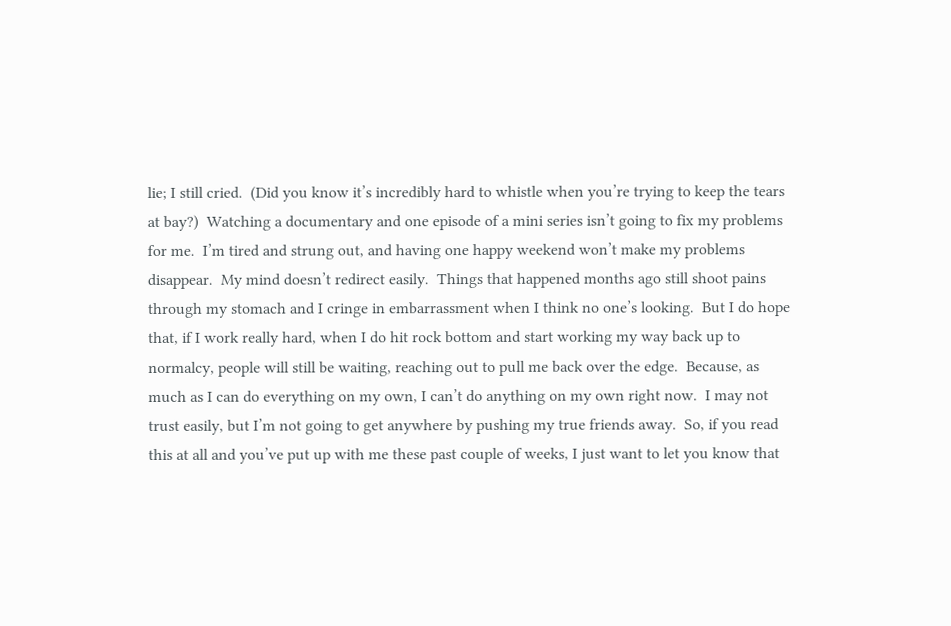lie; I still cried.  (Did you know it’s incredibly hard to whistle when you’re trying to keep the tears at bay?)  Watching a documentary and one episode of a mini series isn’t going to fix my problems for me.  I’m tired and strung out, and having one happy weekend won’t make my problems disappear.  My mind doesn’t redirect easily.  Things that happened months ago still shoot pains through my stomach and I cringe in embarrassment when I think no one’s looking.  But I do hope that, if I work really hard, when I do hit rock bottom and start working my way back up to normalcy, people will still be waiting, reaching out to pull me back over the edge.  Because, as much as I can do everything on my own, I can’t do anything on my own right now.  I may not trust easily, but I’m not going to get anywhere by pushing my true friends away.  So, if you read this at all and you’ve put up with me these past couple of weeks, I just want to let you know that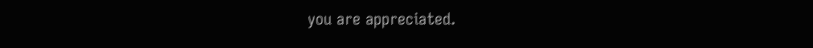you are appreciated.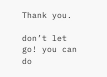Thank you.

don’t let go! you can do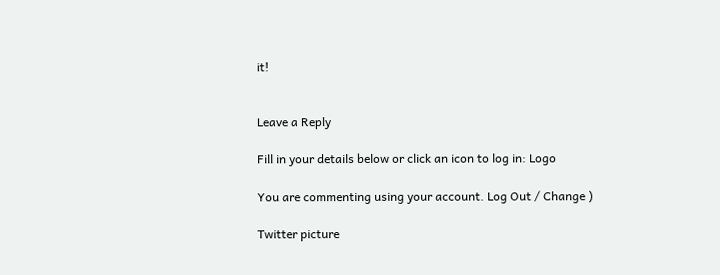it!


Leave a Reply

Fill in your details below or click an icon to log in: Logo

You are commenting using your account. Log Out / Change )

Twitter picture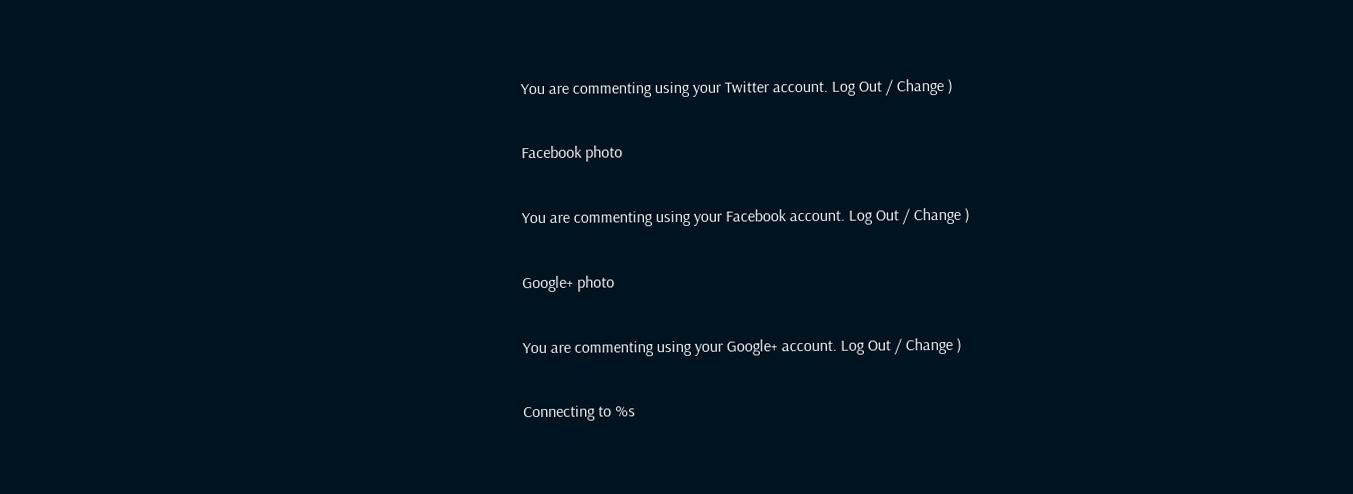You are commenting using your Twitter account. Log Out / Change )

Facebook photo

You are commenting using your Facebook account. Log Out / Change )

Google+ photo

You are commenting using your Google+ account. Log Out / Change )

Connecting to %s